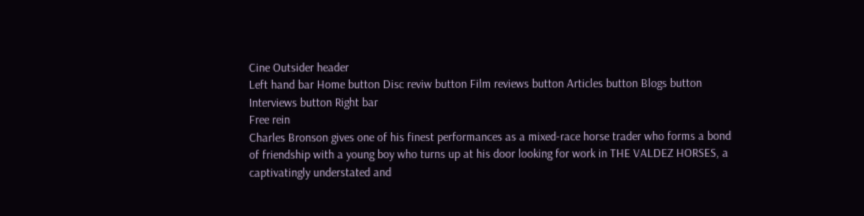Cine Outsider header
Left hand bar Home button Disc reviw button Film reviews button Articles button Blogs button Interviews button Right bar
Free rein
Charles Bronson gives one of his finest performances as a mixed-race horse trader who forms a bond of friendship with a young boy who turns up at his door looking for work in THE VALDEZ HORSES, a captivatingly understated and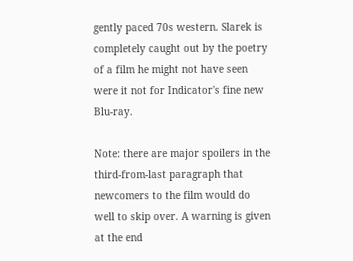gently paced 70s western. Slarek is completely caught out by the poetry of a film he might not have seen were it not for Indicator's fine new Blu-ray.

Note: there are major spoilers in the third-from-last paragraph that newcomers to the film would do well to skip over. A warning is given at the end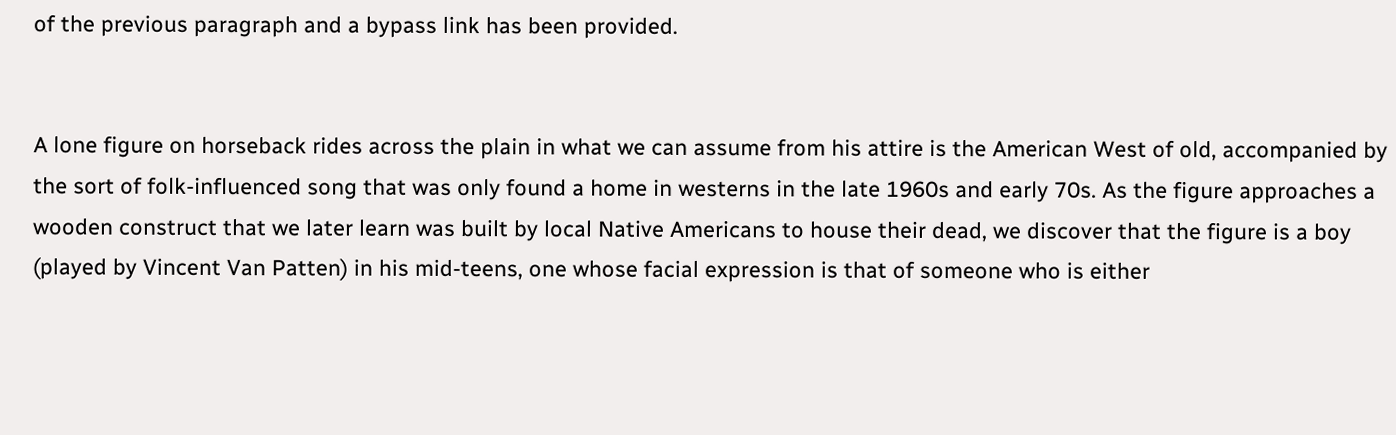of the previous paragraph and a bypass link has been provided.


A lone figure on horseback rides across the plain in what we can assume from his attire is the American West of old, accompanied by the sort of folk-influenced song that was only found a home in westerns in the late 1960s and early 70s. As the figure approaches a wooden construct that we later learn was built by local Native Americans to house their dead, we discover that the figure is a boy (played by Vincent Van Patten) in his mid-teens, one whose facial expression is that of someone who is either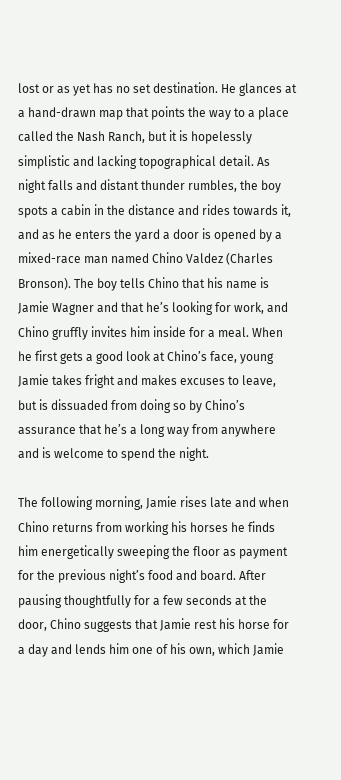lost or as yet has no set destination. He glances at a hand-drawn map that points the way to a place called the Nash Ranch, but it is hopelessly simplistic and lacking topographical detail. As night falls and distant thunder rumbles, the boy spots a cabin in the distance and rides towards it, and as he enters the yard a door is opened by a mixed-race man named Chino Valdez (Charles Bronson). The boy tells Chino that his name is Jamie Wagner and that he’s looking for work, and Chino gruffly invites him inside for a meal. When he first gets a good look at Chino’s face, young Jamie takes fright and makes excuses to leave, but is dissuaded from doing so by Chino’s assurance that he’s a long way from anywhere and is welcome to spend the night.

The following morning, Jamie rises late and when Chino returns from working his horses he finds him energetically sweeping the floor as payment for the previous night’s food and board. After pausing thoughtfully for a few seconds at the door, Chino suggests that Jamie rest his horse for a day and lends him one of his own, which Jamie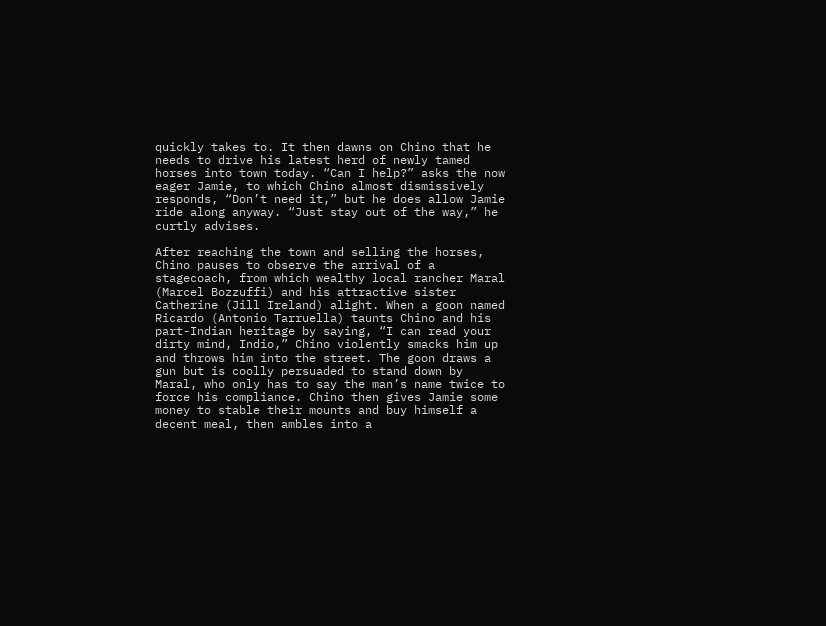quickly takes to. It then dawns on Chino that he needs to drive his latest herd of newly tamed horses into town today. “Can I help?” asks the now eager Jamie, to which Chino almost dismissively responds, “Don’t need it,” but he does allow Jamie ride along anyway. “Just stay out of the way,” he curtly advises.

After reaching the town and selling the horses, Chino pauses to observe the arrival of a stagecoach, from which wealthy local rancher Maral (Marcel Bozzuffi) and his attractive sister Catherine (Jill Ireland) alight. When a goon named Ricardo (Antonio Tarruella) taunts Chino and his part-Indian heritage by saying, “I can read your dirty mind, Indio,” Chino violently smacks him up and throws him into the street. The goon draws a gun but is coolly persuaded to stand down by Maral, who only has to say the man’s name twice to force his compliance. Chino then gives Jamie some money to stable their mounts and buy himself a decent meal, then ambles into a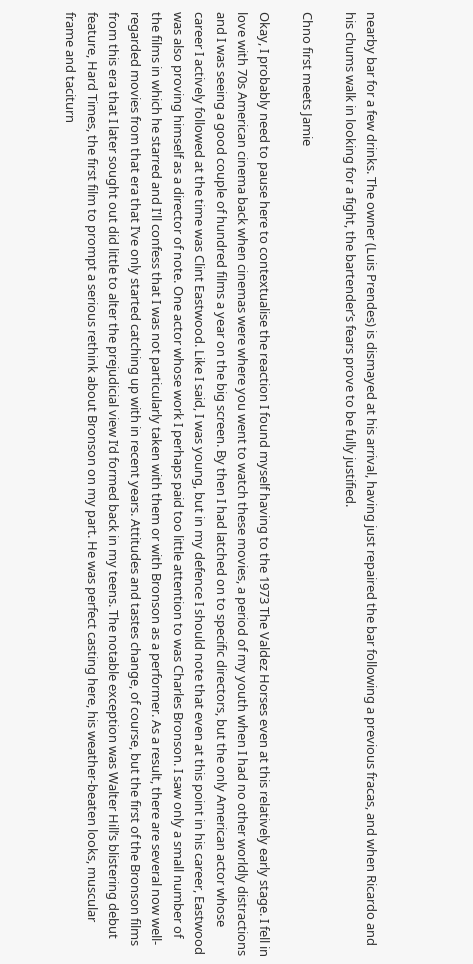nearby bar for a few drinks. The owner (Luis Prendes) is dismayed at his arrival, having just repaired the bar following a previous fracas, and when Ricardo and his chums walk in looking for a fight, the bartender’s fears prove to be fully justified.

Chno first meets Jamie

Okay, I probably need to pause here to contextualise the reaction I found myself having to the 1973 The Valdez Horses even at this relatively early stage. I fell in love with 70s American cinema back when cinemas were where you went to watch these movies, a period of my youth when I had no other worldly distractions and I was seeing a good couple of hundred films a year on the big screen. By then I had latched on to specific directors, but the only American actor whose career I actively followed at the time was Clint Eastwood. Like I said, I was young, but in my defence I should note that even at this point in his career, Eastwood was also proving himself as a director of note. One actor whose work I perhaps paid too little attention to was Charles Bronson. I saw only a small number of the films in which he starred and I'll confess that I was not particularly taken with them or with Bronson as a performer. As a result, there are several now well-regarded movies from that era that I’ve only started catching up with in recent years. Attitudes and tastes change, of course, but the first of the Bronson films from this era that I later sought out did little to alter the prejudicial view I’d formed back in my teens. The notable exception was Walter Hill’s blistering debut feature, Hard Times, the first film to prompt a serious rethink about Bronson on my part. He was perfect casting here, his weather-beaten looks, muscular frame and taciturn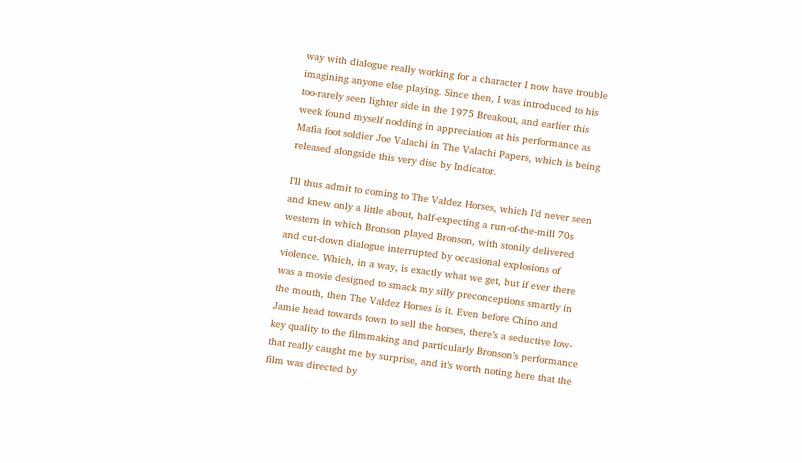way with dialogue really working for a character I now have trouble imagining anyone else playing. Since then, I was introduced to his too-rarely seen lighter side in the 1975 Breakout, and earlier this week found myself nodding in appreciation at his performance as Mafia foot soldier Joe Valachi in The Valachi Papers, which is being released alongside this very disc by Indicator.

I’ll thus admit to coming to The Valdez Horses, which I’d never seen and knew only a little about, half-expecting a run-of-the-mill 70s western in which Bronson played Bronson, with stonily delivered and cut-down dialogue interrupted by occasional explosions of violence. Which, in a way, is exactly what we get, but if ever there was a movie designed to smack my silly preconceptions smartly in the mouth, then The Valdez Horses is it. Even before Chino and Jamie head towards town to sell the horses, there’s a seductive low-key quality to the filmmaking and particularly Bronson’s performance that really caught me by surprise, and it’s worth noting here that the film was directed by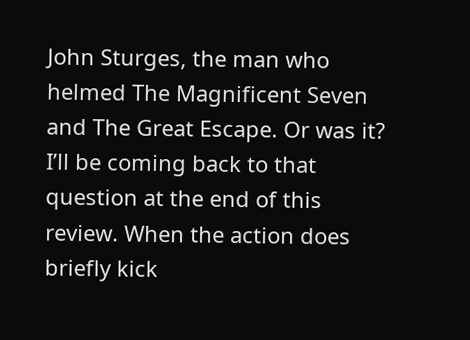John Sturges, the man who helmed The Magnificent Seven and The Great Escape. Or was it? I’ll be coming back to that question at the end of this review. When the action does briefly kick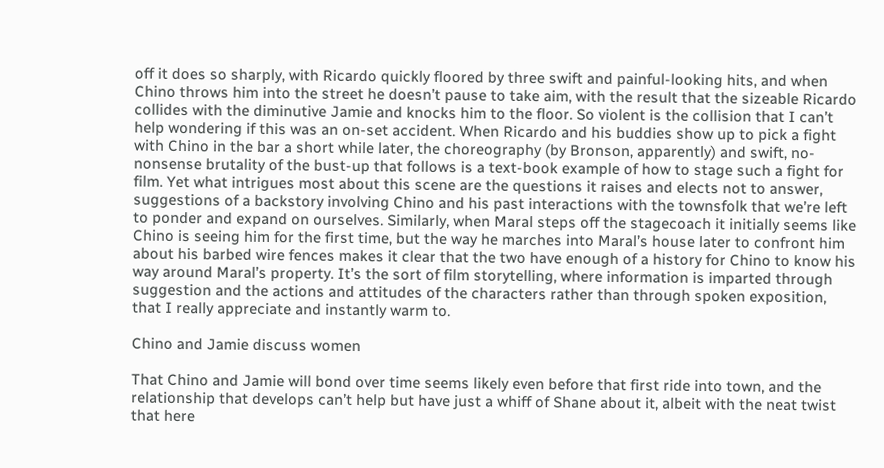off it does so sharply, with Ricardo quickly floored by three swift and painful-looking hits, and when Chino throws him into the street he doesn’t pause to take aim, with the result that the sizeable Ricardo collides with the diminutive Jamie and knocks him to the floor. So violent is the collision that I can’t help wondering if this was an on-set accident. When Ricardo and his buddies show up to pick a fight with Chino in the bar a short while later, the choreography (by Bronson, apparently) and swift, no-nonsense brutality of the bust-up that follows is a text-book example of how to stage such a fight for film. Yet what intrigues most about this scene are the questions it raises and elects not to answer, suggestions of a backstory involving Chino and his past interactions with the townsfolk that we’re left to ponder and expand on ourselves. Similarly, when Maral steps off the stagecoach it initially seems like Chino is seeing him for the first time, but the way he marches into Maral’s house later to confront him about his barbed wire fences makes it clear that the two have enough of a history for Chino to know his way around Maral’s property. It’s the sort of film storytelling, where information is imparted through suggestion and the actions and attitudes of the characters rather than through spoken exposition, that I really appreciate and instantly warm to.

Chino and Jamie discuss women

That Chino and Jamie will bond over time seems likely even before that first ride into town, and the relationship that develops can’t help but have just a whiff of Shane about it, albeit with the neat twist that here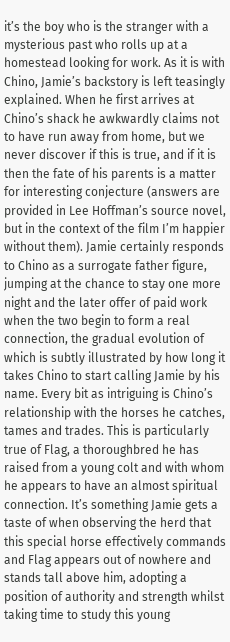it’s the boy who is the stranger with a mysterious past who rolls up at a homestead looking for work. As it is with Chino, Jamie’s backstory is left teasingly explained. When he first arrives at Chino’s shack he awkwardly claims not to have run away from home, but we never discover if this is true, and if it is then the fate of his parents is a matter for interesting conjecture (answers are provided in Lee Hoffman’s source novel, but in the context of the film I’m happier without them). Jamie certainly responds to Chino as a surrogate father figure, jumping at the chance to stay one more night and the later offer of paid work when the two begin to form a real connection, the gradual evolution of which is subtly illustrated by how long it takes Chino to start calling Jamie by his name. Every bit as intriguing is Chino’s relationship with the horses he catches, tames and trades. This is particularly true of Flag, a thoroughbred he has raised from a young colt and with whom he appears to have an almost spiritual connection. It’s something Jamie gets a taste of when observing the herd that this special horse effectively commands and Flag appears out of nowhere and stands tall above him, adopting a position of authority and strength whilst taking time to study this young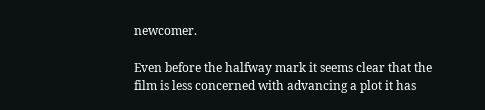newcomer.

Even before the halfway mark it seems clear that the film is less concerned with advancing a plot it has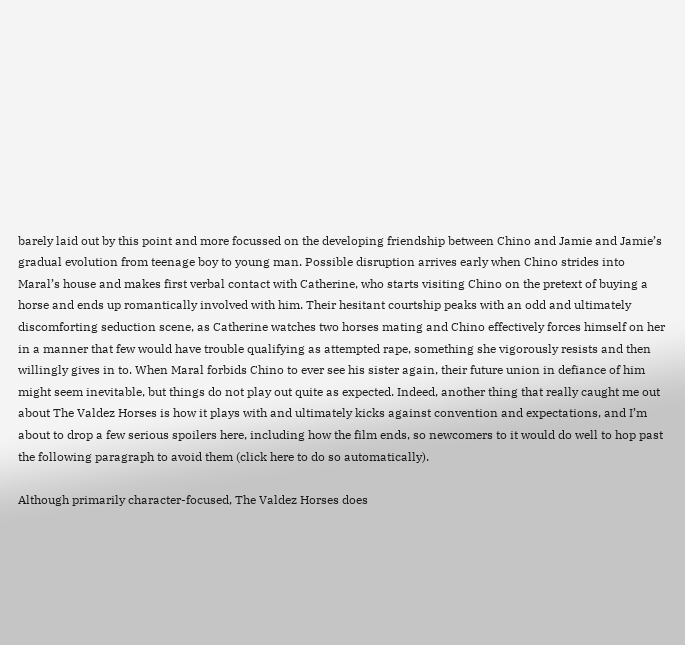barely laid out by this point and more focussed on the developing friendship between Chino and Jamie and Jamie’s gradual evolution from teenage boy to young man. Possible disruption arrives early when Chino strides into Maral’s house and makes first verbal contact with Catherine, who starts visiting Chino on the pretext of buying a horse and ends up romantically involved with him. Their hesitant courtship peaks with an odd and ultimately discomforting seduction scene, as Catherine watches two horses mating and Chino effectively forces himself on her in a manner that few would have trouble qualifying as attempted rape, something she vigorously resists and then willingly gives in to. When Maral forbids Chino to ever see his sister again, their future union in defiance of him might seem inevitable, but things do not play out quite as expected. Indeed, another thing that really caught me out about The Valdez Horses is how it plays with and ultimately kicks against convention and expectations, and I’m about to drop a few serious spoilers here, including how the film ends, so newcomers to it would do well to hop past the following paragraph to avoid them (click here to do so automatically).

Although primarily character-focused, The Valdez Horses does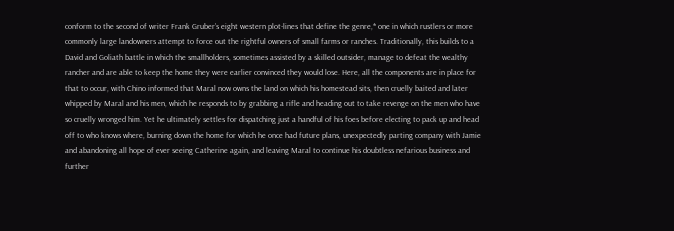conform to the second of writer Frank Gruber’s eight western plot-lines that define the genre,* one in which rustlers or more commonly large landowners attempt to force out the rightful owners of small farms or ranches. Traditionally, this builds to a David and Goliath battle in which the smallholders, sometimes assisted by a skilled outsider, manage to defeat the wealthy rancher and are able to keep the home they were earlier convinced they would lose. Here, all the components are in place for that to occur, with Chino informed that Maral now owns the land on which his homestead sits, then cruelly baited and later whipped by Maral and his men, which he responds to by grabbing a rifle and heading out to take revenge on the men who have so cruelly wronged him. Yet he ultimately settles for dispatching just a handful of his foes before electing to pack up and head off to who knows where, burning down the home for which he once had future plans, unexpectedly parting company with Jamie and abandoning all hope of ever seeing Catherine again, and leaving Maral to continue his doubtless nefarious business and further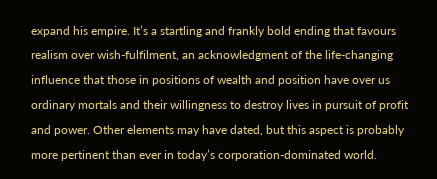expand his empire. It’s a startling and frankly bold ending that favours realism over wish-fulfilment, an acknowledgment of the life-changing influence that those in positions of wealth and position have over us ordinary mortals and their willingness to destroy lives in pursuit of profit and power. Other elements may have dated, but this aspect is probably more pertinent than ever in today’s corporation-dominated world.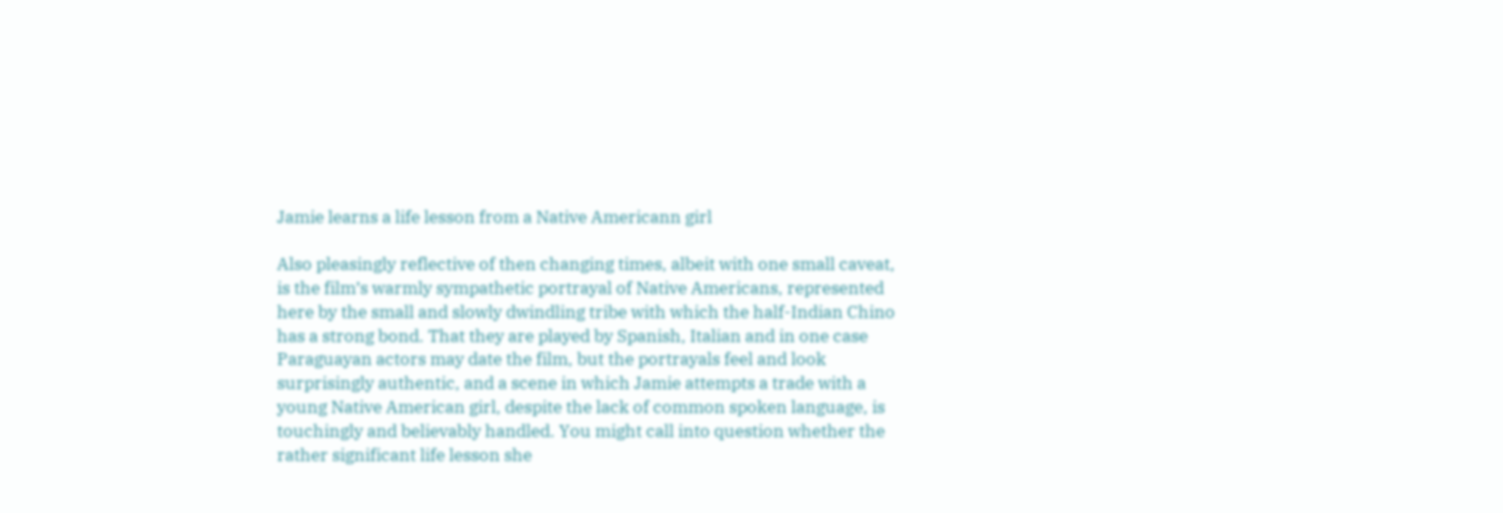Jamie learns a life lesson from a Native Americann girl

Also pleasingly reflective of then changing times, albeit with one small caveat, is the film’s warmly sympathetic portrayal of Native Americans, represented here by the small and slowly dwindling tribe with which the half-Indian Chino has a strong bond. That they are played by Spanish, Italian and in one case Paraguayan actors may date the film, but the portrayals feel and look surprisingly authentic, and a scene in which Jamie attempts a trade with a young Native American girl, despite the lack of common spoken language, is touchingly and believably handled. You might call into question whether the rather significant life lesson she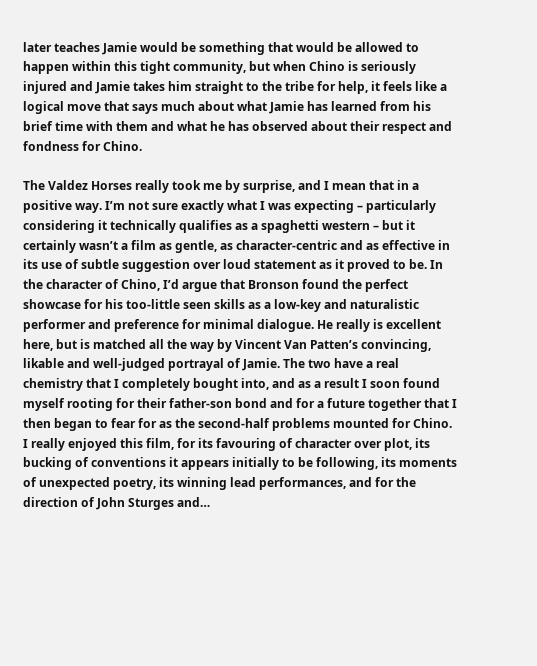later teaches Jamie would be something that would be allowed to happen within this tight community, but when Chino is seriously injured and Jamie takes him straight to the tribe for help, it feels like a logical move that says much about what Jamie has learned from his brief time with them and what he has observed about their respect and fondness for Chino.

The Valdez Horses really took me by surprise, and I mean that in a positive way. I’m not sure exactly what I was expecting – particularly considering it technically qualifies as a spaghetti western – but it certainly wasn’t a film as gentle, as character-centric and as effective in its use of subtle suggestion over loud statement as it proved to be. In the character of Chino, I’d argue that Bronson found the perfect showcase for his too-little seen skills as a low-key and naturalistic performer and preference for minimal dialogue. He really is excellent here, but is matched all the way by Vincent Van Patten’s convincing, likable and well-judged portrayal of Jamie. The two have a real chemistry that I completely bought into, and as a result I soon found myself rooting for their father-son bond and for a future together that I then began to fear for as the second-half problems mounted for Chino. I really enjoyed this film, for its favouring of character over plot, its bucking of conventions it appears initially to be following, its moments of unexpected poetry, its winning lead performances, and for the direction of John Sturges and…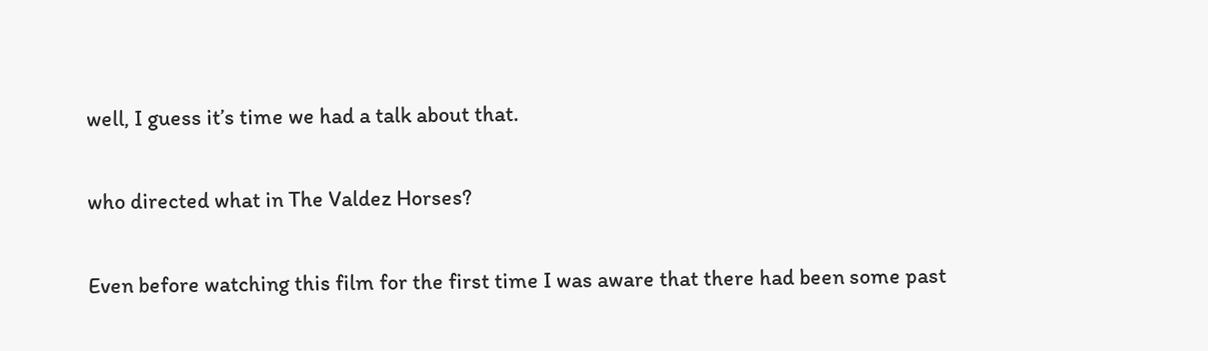well, I guess it’s time we had a talk about that.

who directed what in The Valdez Horses?

Even before watching this film for the first time I was aware that there had been some past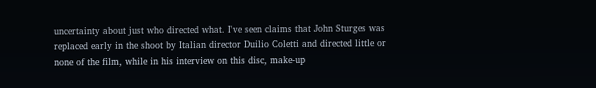uncertainty about just who directed what. I've seen claims that John Sturges was replaced early in the shoot by Italian director Duilio Coletti and directed little or none of the film, while in his interview on this disc, make-up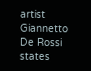artist Giannetto De Rossi states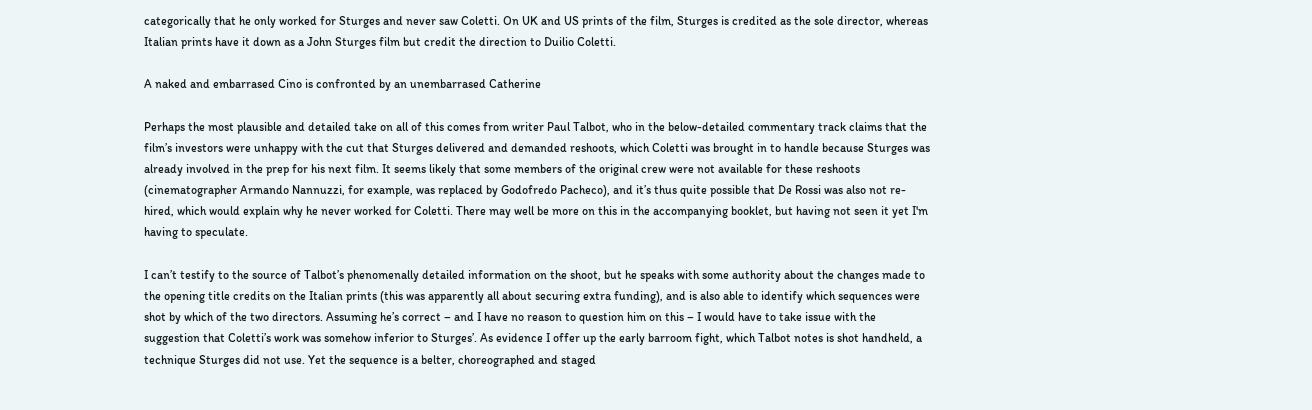categorically that he only worked for Sturges and never saw Coletti. On UK and US prints of the film, Sturges is credited as the sole director, whereas Italian prints have it down as a John Sturges film but credit the direction to Duilio Coletti.

A naked and embarrased Cino is confronted by an unembarrased Catherine

Perhaps the most plausible and detailed take on all of this comes from writer Paul Talbot, who in the below-detailed commentary track claims that the film’s investors were unhappy with the cut that Sturges delivered and demanded reshoots, which Coletti was brought in to handle because Sturges was already involved in the prep for his next film. It seems likely that some members of the original crew were not available for these reshoots (cinematographer Armando Nannuzzi, for example, was replaced by Godofredo Pacheco), and it’s thus quite possible that De Rossi was also not re-hired, which would explain why he never worked for Coletti. There may well be more on this in the accompanying booklet, but having not seen it yet I'm having to speculate.

I can’t testify to the source of Talbot’s phenomenally detailed information on the shoot, but he speaks with some authority about the changes made to the opening title credits on the Italian prints (this was apparently all about securing extra funding), and is also able to identify which sequences were shot by which of the two directors. Assuming he’s correct – and I have no reason to question him on this – I would have to take issue with the suggestion that Coletti’s work was somehow inferior to Sturges’. As evidence I offer up the early barroom fight, which Talbot notes is shot handheld, a technique Sturges did not use. Yet the sequence is a belter, choreographed and staged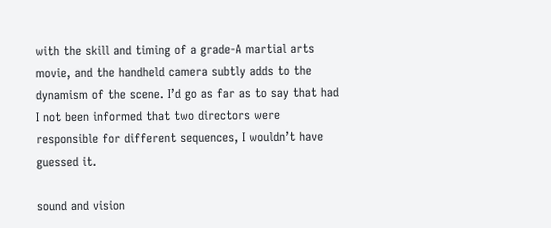with the skill and timing of a grade-A martial arts movie, and the handheld camera subtly adds to the dynamism of the scene. I’d go as far as to say that had I not been informed that two directors were responsible for different sequences, I wouldn’t have guessed it.

sound and vision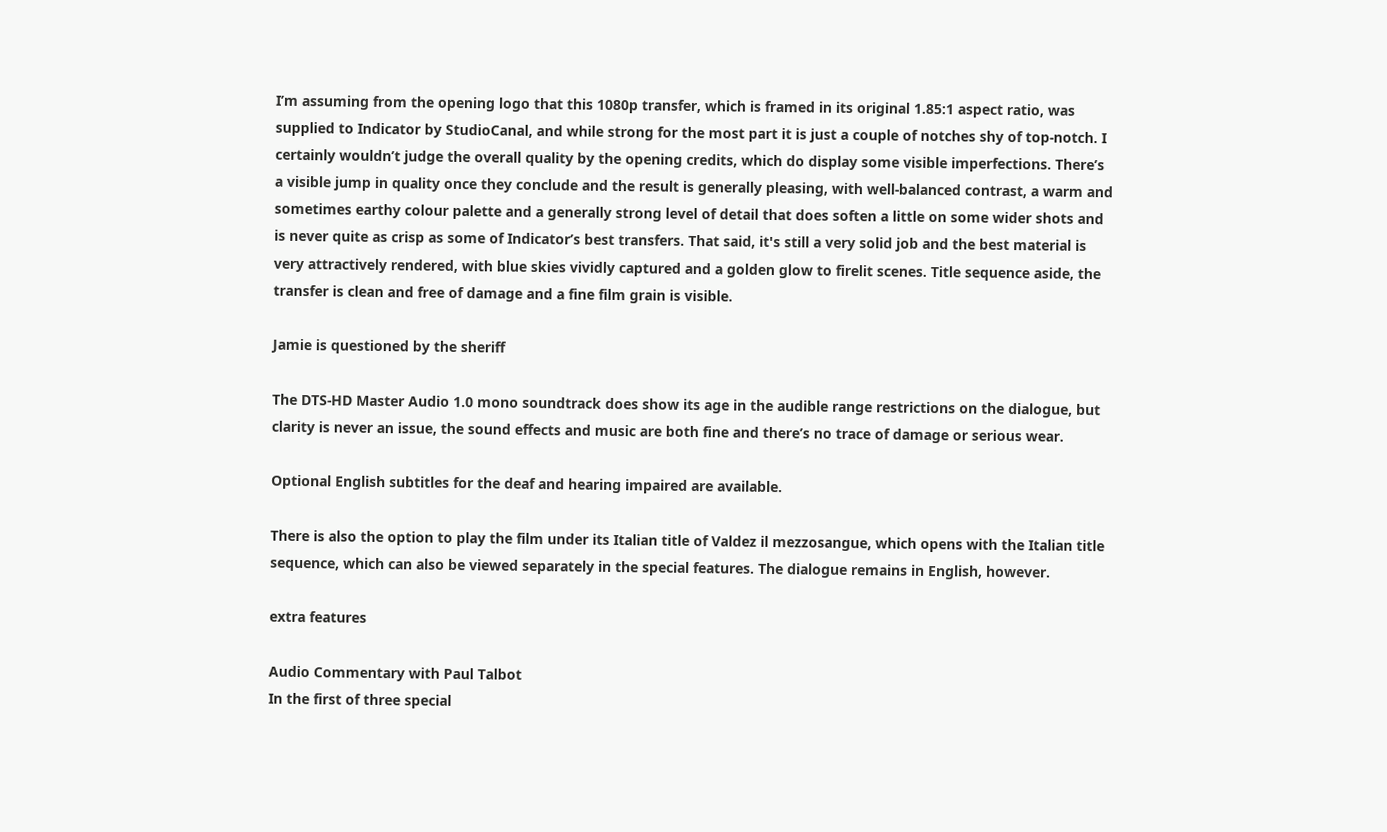I’m assuming from the opening logo that this 1080p transfer, which is framed in its original 1.85:1 aspect ratio, was supplied to Indicator by StudioCanal, and while strong for the most part it is just a couple of notches shy of top-notch. I certainly wouldn’t judge the overall quality by the opening credits, which do display some visible imperfections. There’s a visible jump in quality once they conclude and the result is generally pleasing, with well-balanced contrast, a warm and sometimes earthy colour palette and a generally strong level of detail that does soften a little on some wider shots and is never quite as crisp as some of Indicator’s best transfers. That said, it's still a very solid job and the best material is very attractively rendered, with blue skies vividly captured and a golden glow to firelit scenes. Title sequence aside, the transfer is clean and free of damage and a fine film grain is visible.

Jamie is questioned by the sheriff

The DTS-HD Master Audio 1.0 mono soundtrack does show its age in the audible range restrictions on the dialogue, but clarity is never an issue, the sound effects and music are both fine and there’s no trace of damage or serious wear.

Optional English subtitles for the deaf and hearing impaired are available.

There is also the option to play the film under its Italian title of Valdez il mezzosangue, which opens with the Italian title sequence, which can also be viewed separately in the special features. The dialogue remains in English, however.

extra features

Audio Commentary with Paul Talbot
In the first of three special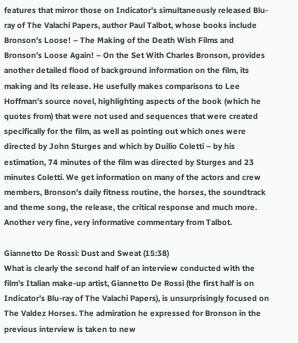features that mirror those on Indicator’s simultaneously released Blu-ray of The Valachi Papers, author Paul Talbot, whose books include Bronson’s Loose! – The Making of the Death Wish Films and Bronson’s Loose Again! – On the Set With Charles Bronson, provides another detailed flood of background information on the film, its making and its release. He usefully makes comparisons to Lee Hoffman’s source novel, highlighting aspects of the book (which he quotes from) that were not used and sequences that were created specifically for the film, as well as pointing out which ones were directed by John Sturges and which by Duilio Coletti – by his estimation, 74 minutes of the film was directed by Sturges and 23 minutes Coletti. We get information on many of the actors and crew members, Bronson’s daily fitness routine, the horses, the soundtrack and theme song, the release, the critical response and much more. Another very fine, very informative commentary from Talbot.

Giannetto De Rossi: Dust and Sweat (15:38)
What is clearly the second half of an interview conducted with the film’s Italian make-up artist, Giannetto De Rossi (the first half is on Indicator’s Blu-ray of The Valachi Papers), is unsurprisingly focused on The Valdez Horses. The admiration he expressed for Bronson in the previous interview is taken to new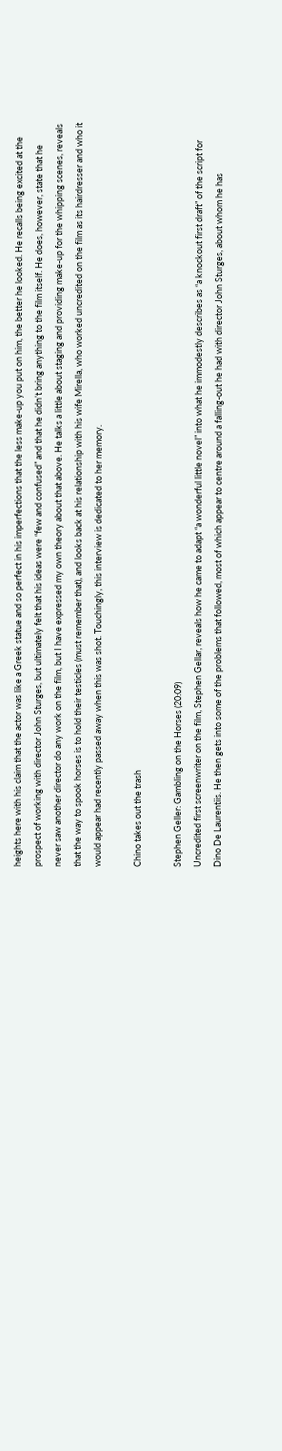heights here with his claim that the actor was like a Greek statue and so perfect in his imperfections that the less make-up you put on him, the better he looked. He recalls being excited at the prospect of working with director John Sturges, but ultimately felt that his ideas were “few and confused” and that he didn’t bring anything to the film itself. He does, however, state that he never saw another director do any work on the film, but I have expressed my own theory about that above. He talks a little about staging and providing make-up for the whipping scenes, reveals that the way to spook horses is to hold their testicles (must remember that), and looks back at his relationship with his wife Mirella, who worked uncredited on the film as its hairdresser and who it would appear had recently passed away when this was shot. Touchingly, this interview is dedicated to her memory.

Chino takes out the trash

Stephen Geller: Gambling on the Horses (20:09)
Uncredited first screenwriter on the film, Stephen Gellar, reveals how he came to adapt “a wonderful little novel” into what he immodestly describes as “a knockout first draft” of the script for Dino De Laurentiis. He then gets into some of the problems that followed, most of which appear to centre around a falling-out he had with director John Sturges, about whom he has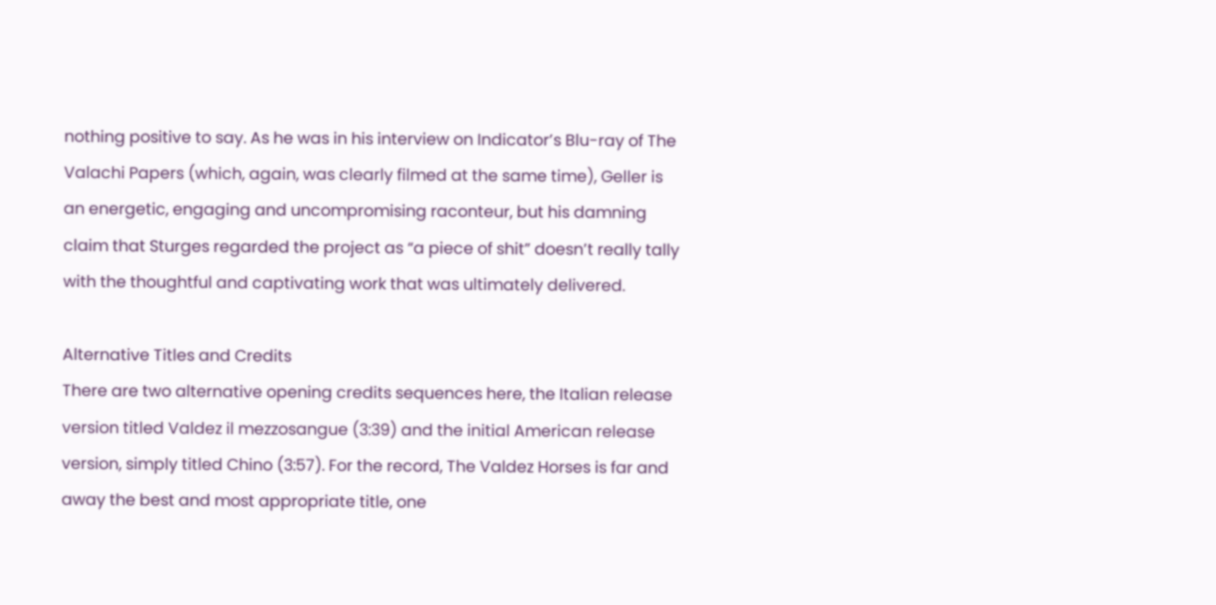nothing positive to say. As he was in his interview on Indicator’s Blu-ray of The Valachi Papers (which, again, was clearly filmed at the same time), Geller is an energetic, engaging and uncompromising raconteur, but his damning claim that Sturges regarded the project as “a piece of shit” doesn’t really tally with the thoughtful and captivating work that was ultimately delivered.

Alternative Titles and Credits
There are two alternative opening credits sequences here, the Italian release version titled Valdez il mezzosangue (3:39) and the initial American release version, simply titled Chino (3:57). For the record, The Valdez Horses is far and away the best and most appropriate title, one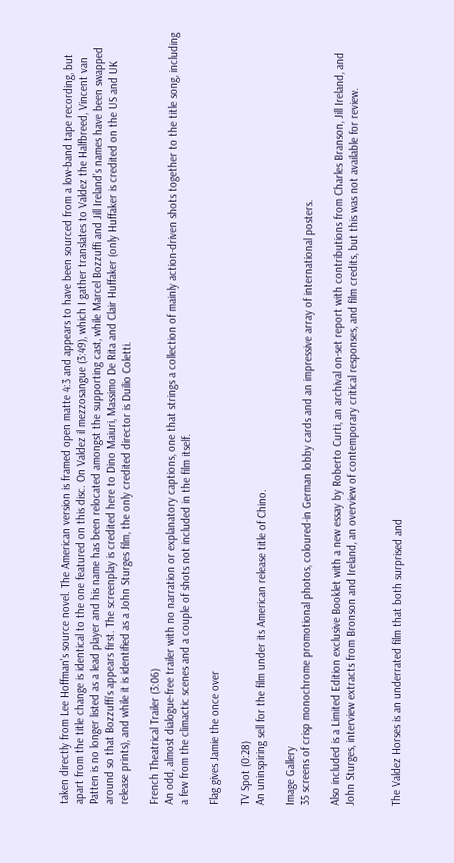taken directly from Lee Hoffman's source novel. The American version is framed open matte 4:3 and appears to have been sourced from a low-band tape recording, but apart from the title change is identical to the one featured on this disc. On Valdez il mezzosangue (3:49), which I gather translates to Valdez the Halfbreed, Vincent van Patten is no longer listed as a lead player and his name has been relocated amongst the supporting cast, while Marcel Bozzuffi and Jill Ireland’s names have been swapped around so that Bozzuffi’s appears first. The screenplay is credited here to Dino Maiuri, Massimo De Rita and Clair Huffaker (only Huffaker is credited on the US and UK release prints), and while it is identified as a John Sturges film, the only credited director is Duilio Coletti.

French Theatrical Trailer (3:06)
An odd, almost dialogue-free trailer with no narration or explanatory captions, one that strings a collection of mainly action-driven shots together to the title song, including a few from the climactic scenes and a couple of shots not included in the film itself.

Flag gives Jamie the once over

TV Spot (0:28)
An uninspiring sell for the film under its American release title of Chino.

Image Gallery
35 screens of crisp monochrome promotional photos, coloured-in German lobby cards and an impressive array of international posters.

Also included is a Limited Edition exclusive Booklet with a new essay by Roberto Curti, an archival on-set report with contributions from Charles Branson, Jill Ireland, and John Sturges, interview extracts from Bronson and Ireland, an overview of contemporary critical responses, and film credits, but this was not available for review.


The Valdez Horses is an underrated film that both surprised and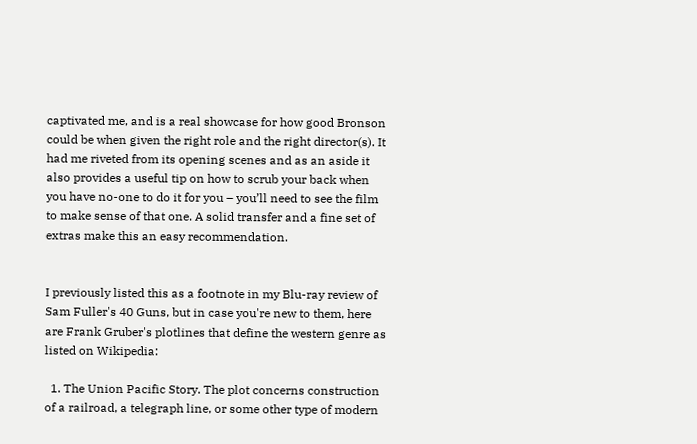captivated me, and is a real showcase for how good Bronson could be when given the right role and the right director(s). It had me riveted from its opening scenes and as an aside it also provides a useful tip on how to scrub your back when you have no-one to do it for you – you’ll need to see the film to make sense of that one. A solid transfer and a fine set of extras make this an easy recommendation.


I previously listed this as a footnote in my Blu-ray review of Sam Fuller's 40 Guns, but in case you're new to them, here are Frank Gruber's plotlines that define the western genre as listed on Wikipedia:

  1. The Union Pacific Story. The plot concerns construction of a railroad, a telegraph line, or some other type of modern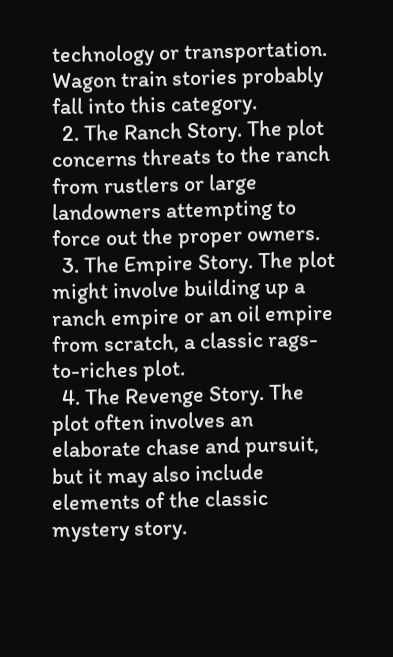technology or transportation. Wagon train stories probably fall into this category.
  2. The Ranch Story. The plot concerns threats to the ranch from rustlers or large landowners attempting to force out the proper owners.
  3. The Empire Story. The plot might involve building up a ranch empire or an oil empire from scratch, a classic rags-to-riches plot.
  4. The Revenge Story. The plot often involves an elaborate chase and pursuit, but it may also include elements of the classic mystery story.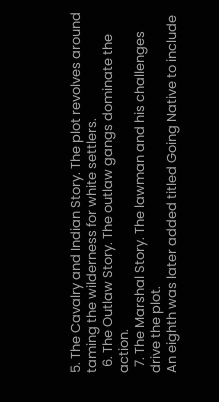5. The Cavalry and Indian Story. The plot revolves around taming the wilderness for white settlers.
  6. The Outlaw Story. The outlaw gangs dominate the action.
  7. The Marshal Story. The lawman and his challenges drive the plot.
An eighth was later added titled Going Native to include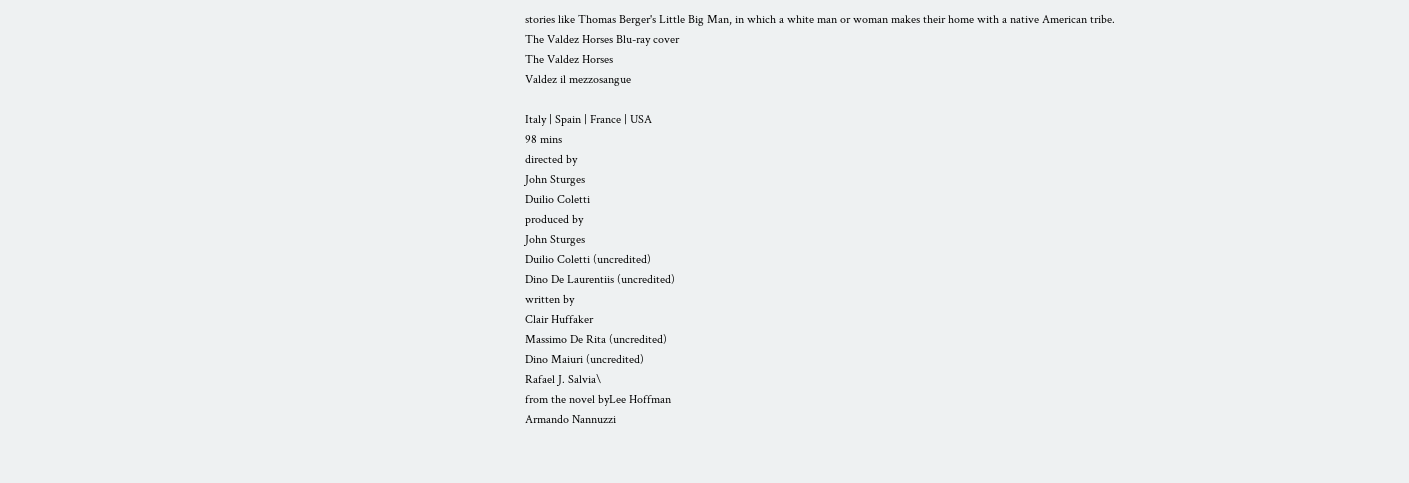stories like Thomas Berger's Little Big Man, in which a white man or woman makes their home with a native American tribe.
The Valdez Horses Blu-ray cover
The Valdez Horses
Valdez il mezzosangue

Italy | Spain | France | USA
98 mins
directed by
John Sturges
Duilio Coletti
produced by
John Sturges
Duilio Coletti (uncredited)
Dino De Laurentiis (uncredited)
written by
Clair Huffaker
Massimo De Rita (uncredited)
Dino Maiuri (uncredited)
Rafael J. Salvia\
from the novel byLee Hoffman
Armando Nannuzzi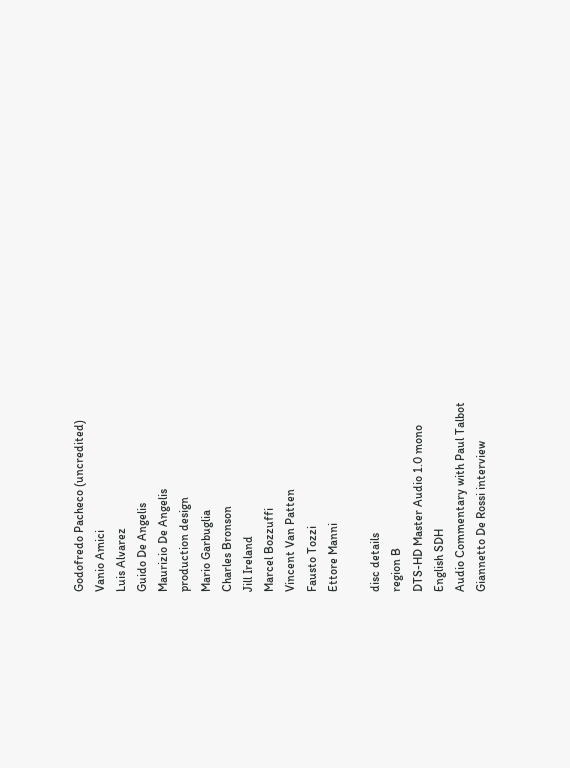Godofredo Pacheco (uncredited)
Vanio Amici
Luis Alvarez
Guido De Angelis
Maurizio De Angelis
production design
Mario Garbuglia
Charles Bronson
Jill Ireland
Marcel Bozzuffi
Vincent Van Patten
Fausto Tozzi
Ettore Manni

disc details
region B
DTS-HD Master Audio 1.0 mono
English SDH
Audio Commentary with Paul Talbot
Giannetto De Rossi interview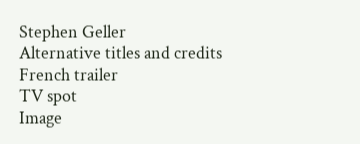Stephen Geller
Alternative titles and credits
French trailer
TV spot
Image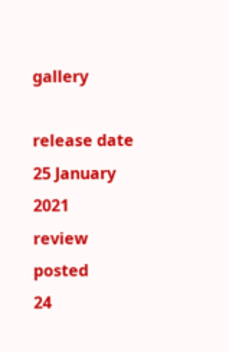gallery

release date
25 January 2021
review posted
24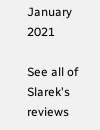January 2021

See all of Slarek's reviews